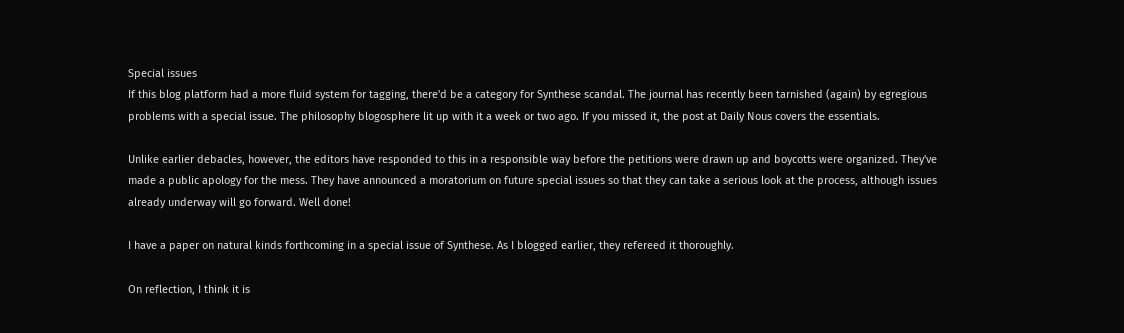Special issues
If this blog platform had a more fluid system for tagging, there'd be a category for Synthese scandal. The journal has recently been tarnished (again) by egregious problems with a special issue. The philosophy blogosphere lit up with it a week or two ago. If you missed it, the post at Daily Nous covers the essentials.

Unlike earlier debacles, however, the editors have responded to this in a responsible way before the petitions were drawn up and boycotts were organized. They've made a public apology for the mess. They have announced a moratorium on future special issues so that they can take a serious look at the process, although issues already underway will go forward. Well done!

I have a paper on natural kinds forthcoming in a special issue of Synthese. As I blogged earlier, they refereed it thoroughly.

On reflection, I think it is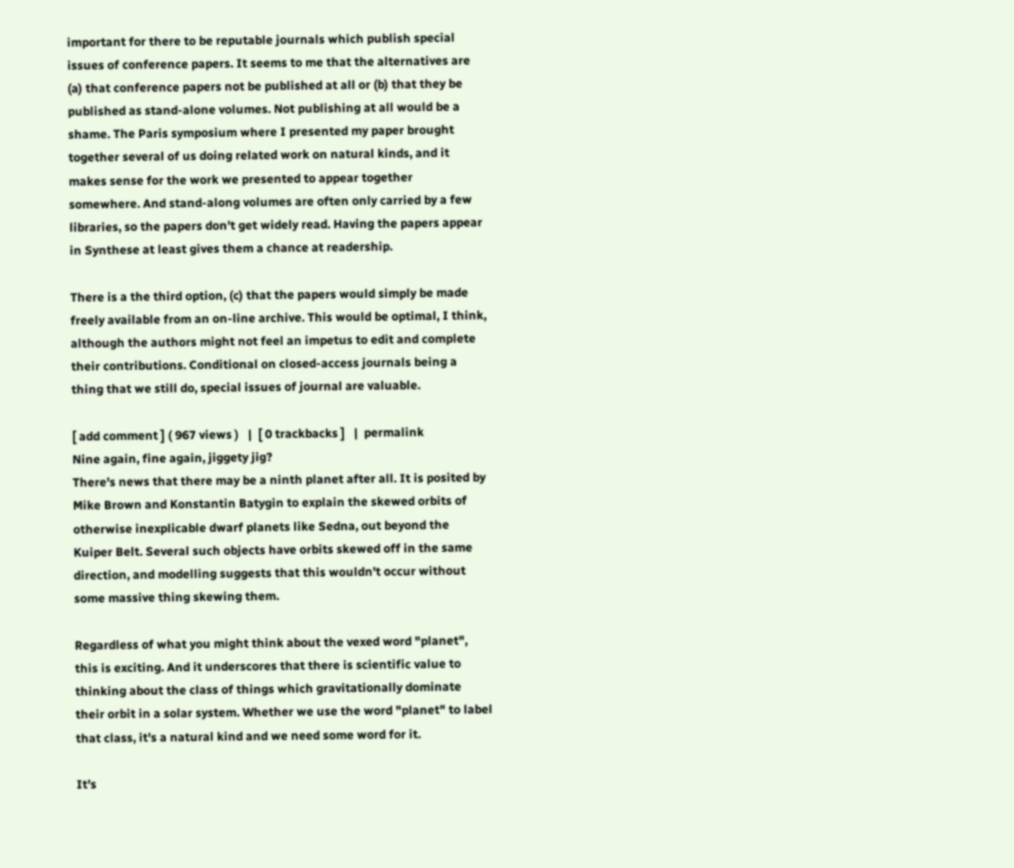important for there to be reputable journals which publish special issues of conference papers. It seems to me that the alternatives are (a) that conference papers not be published at all or (b) that they be published as stand-alone volumes. Not publishing at all would be a shame. The Paris symposium where I presented my paper brought together several of us doing related work on natural kinds, and it makes sense for the work we presented to appear together somewhere. And stand-along volumes are often only carried by a few libraries, so the papers don't get widely read. Having the papers appear in Synthese at least gives them a chance at readership.

There is a the third option, (c) that the papers would simply be made freely available from an on-line archive. This would be optimal, I think, although the authors might not feel an impetus to edit and complete their contributions. Conditional on closed-access journals being a thing that we still do, special issues of journal are valuable.

[ add comment ] ( 967 views )   |  [ 0 trackbacks ]   |  permalink
Nine again, fine again, jiggety jig?
There's news that there may be a ninth planet after all. It is posited by Mike Brown and Konstantin Batygin to explain the skewed orbits of otherwise inexplicable dwarf planets like Sedna, out beyond the Kuiper Belt. Several such objects have orbits skewed off in the same direction, and modelling suggests that this wouldn't occur without some massive thing skewing them.

Regardless of what you might think about the vexed word "planet", this is exciting. And it underscores that there is scientific value to thinking about the class of things which gravitationally dominate their orbit in a solar system. Whether we use the word "planet" to label that class, it's a natural kind and we need some word for it.

It's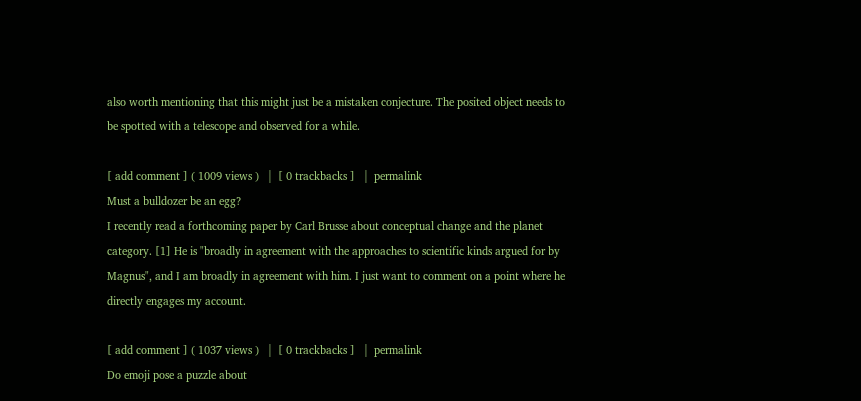also worth mentioning that this might just be a mistaken conjecture. The posited object needs to be spotted with a telescope and observed for a while.

[ add comment ] ( 1009 views )   |  [ 0 trackbacks ]   |  permalink
Must a bulldozer be an egg?
I recently read a forthcoming paper by Carl Brusse about conceptual change and the planet category. [1] He is "broadly in agreement with the approaches to scientific kinds argued for by Magnus", and I am broadly in agreement with him. I just want to comment on a point where he directly engages my account.

[ add comment ] ( 1037 views )   |  [ 0 trackbacks ]   |  permalink
Do emoji pose a puzzle about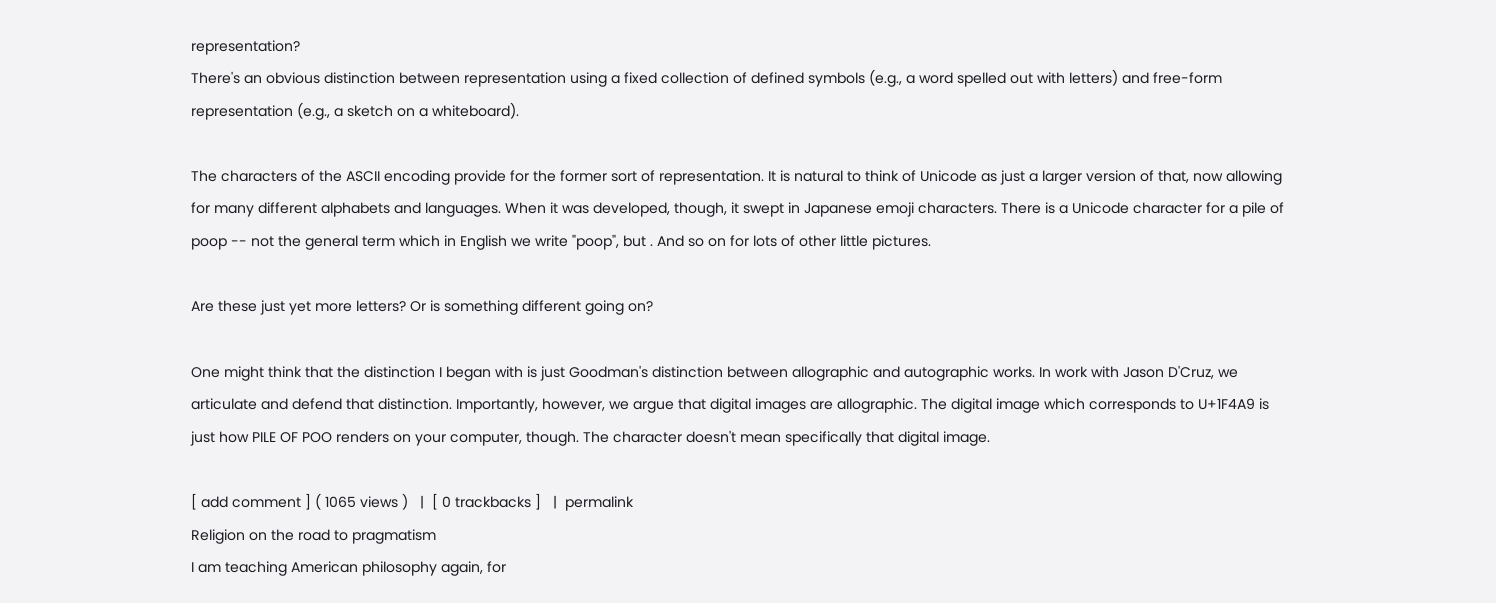representation?
There's an obvious distinction between representation using a fixed collection of defined symbols (e.g., a word spelled out with letters) and free-form representation (e.g., a sketch on a whiteboard).

The characters of the ASCII encoding provide for the former sort of representation. It is natural to think of Unicode as just a larger version of that, now allowing for many different alphabets and languages. When it was developed, though, it swept in Japanese emoji characters. There is a Unicode character for a pile of poop -- not the general term which in English we write "poop", but . And so on for lots of other little pictures.

Are these just yet more letters? Or is something different going on?

One might think that the distinction I began with is just Goodman's distinction between allographic and autographic works. In work with Jason D'Cruz, we articulate and defend that distinction. Importantly, however, we argue that digital images are allographic. The digital image which corresponds to U+1F4A9 is just how PILE OF POO renders on your computer, though. The character doesn't mean specifically that digital image.

[ add comment ] ( 1065 views )   |  [ 0 trackbacks ]   |  permalink
Religion on the road to pragmatism
I am teaching American philosophy again, for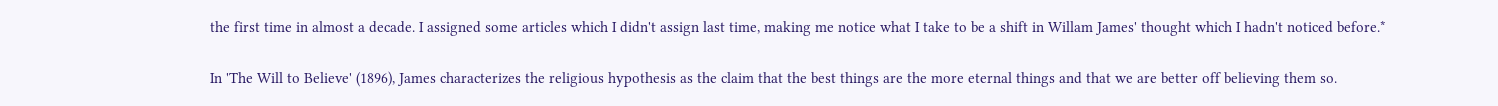the first time in almost a decade. I assigned some articles which I didn't assign last time, making me notice what I take to be a shift in Willam James' thought which I hadn't noticed before.*

In 'The Will to Believe' (1896), James characterizes the religious hypothesis as the claim that the best things are the more eternal things and that we are better off believing them so.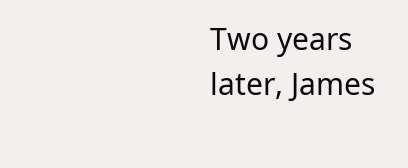Two years later, James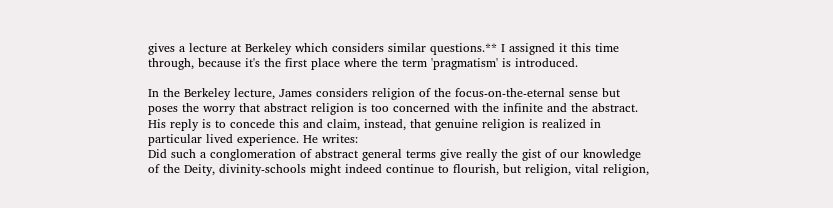gives a lecture at Berkeley which considers similar questions.** I assigned it this time through, because it's the first place where the term 'pragmatism' is introduced.

In the Berkeley lecture, James considers religion of the focus-on-the-eternal sense but poses the worry that abstract religion is too concerned with the infinite and the abstract. His reply is to concede this and claim, instead, that genuine religion is realized in particular lived experience. He writes:
Did such a conglomeration of abstract general terms give really the gist of our knowledge of the Deity, divinity-schools might indeed continue to flourish, but religion, vital religion,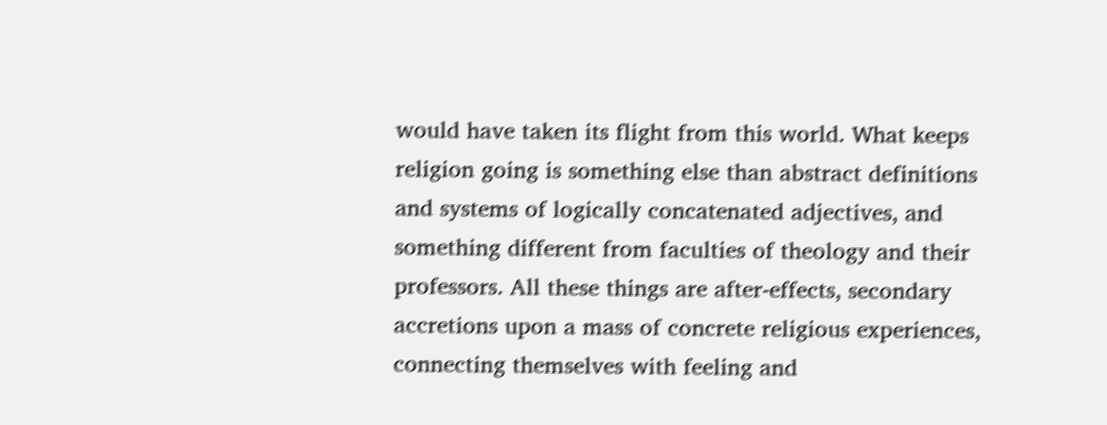would have taken its flight from this world. What keeps religion going is something else than abstract definitions and systems of logically concatenated adjectives, and something different from faculties of theology and their professors. All these things are after-effects, secondary accretions upon a mass of concrete religious experiences, connecting themselves with feeling and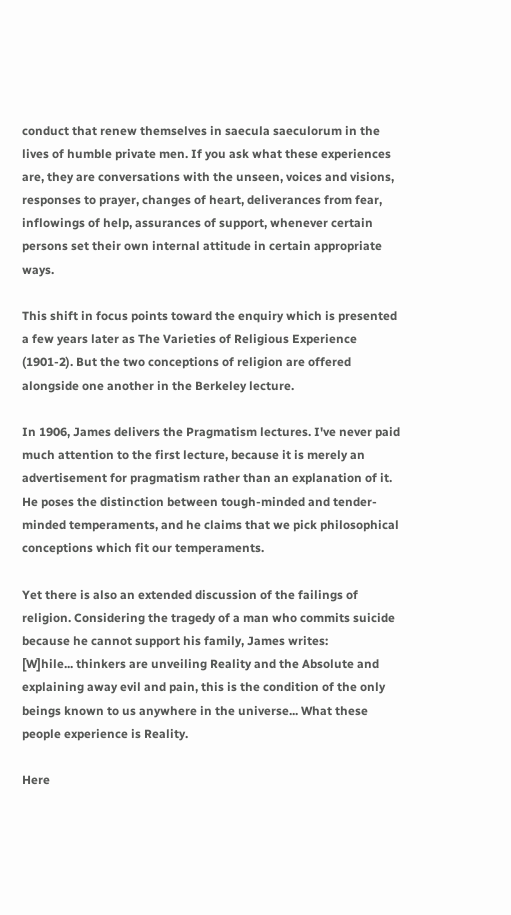conduct that renew themselves in saecula saeculorum in the lives of humble private men. If you ask what these experiences are, they are conversations with the unseen, voices and visions, responses to prayer, changes of heart, deliverances from fear, inflowings of help, assurances of support, whenever certain persons set their own internal attitude in certain appropriate ways.

This shift in focus points toward the enquiry which is presented a few years later as The Varieties of Religious Experience (1901-2). But the two conceptions of religion are offered alongside one another in the Berkeley lecture.

In 1906, James delivers the Pragmatism lectures. I've never paid much attention to the first lecture, because it is merely an advertisement for pragmatism rather than an explanation of it. He poses the distinction between tough-minded and tender-minded temperaments, and he claims that we pick philosophical conceptions which fit our temperaments.

Yet there is also an extended discussion of the failings of religion. Considering the tragedy of a man who commits suicide because he cannot support his family, James writes:
[W]hile... thinkers are unveiling Reality and the Absolute and explaining away evil and pain, this is the condition of the only beings known to us anywhere in the universe... What these people experience is Reality.

Here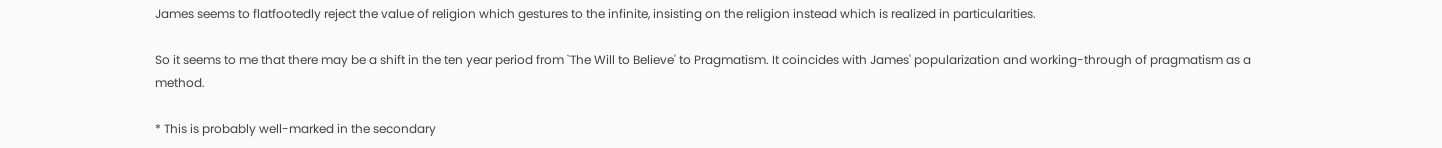James seems to flatfootedly reject the value of religion which gestures to the infinite, insisting on the religion instead which is realized in particularities.

So it seems to me that there may be a shift in the ten year period from `The Will to Believe' to Pragmatism. It coincides with James' popularization and working-through of pragmatism as a method.

* This is probably well-marked in the secondary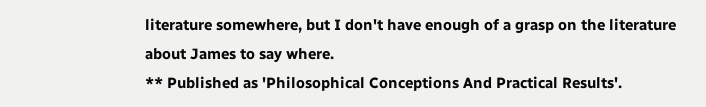literature somewhere, but I don't have enough of a grasp on the literature about James to say where.
** Published as 'Philosophical Conceptions And Practical Results'.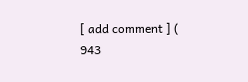[ add comment ] ( 943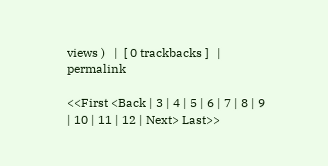views )   |  [ 0 trackbacks ]   |  permalink

<<First <Back | 3 | 4 | 5 | 6 | 7 | 8 | 9 | 10 | 11 | 12 | Next> Last>>